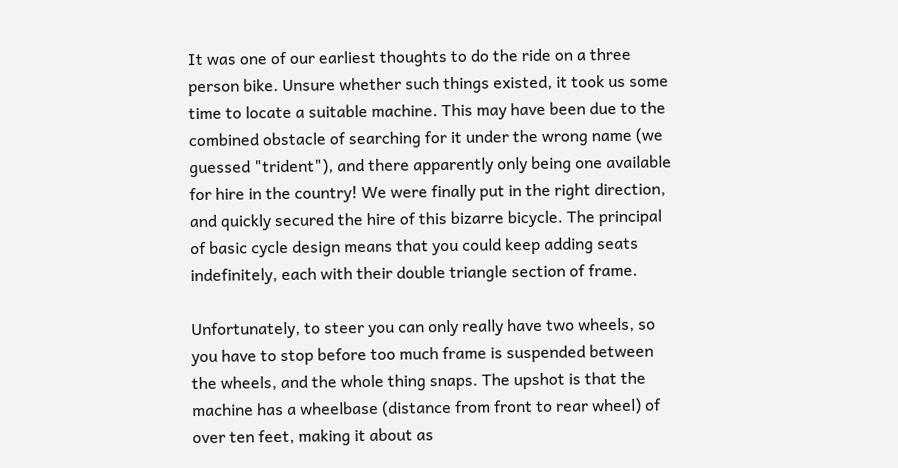It was one of our earliest thoughts to do the ride on a three person bike. Unsure whether such things existed, it took us some time to locate a suitable machine. This may have been due to the combined obstacle of searching for it under the wrong name (we guessed "trident"), and there apparently only being one available for hire in the country! We were finally put in the right direction, and quickly secured the hire of this bizarre bicycle. The principal of basic cycle design means that you could keep adding seats indefinitely, each with their double triangle section of frame.

Unfortunately, to steer you can only really have two wheels, so you have to stop before too much frame is suspended between the wheels, and the whole thing snaps. The upshot is that the machine has a wheelbase (distance from front to rear wheel) of over ten feet, making it about as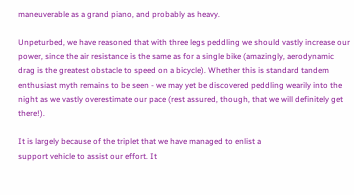maneuverable as a grand piano, and probably as heavy.

Unpeturbed, we have reasoned that with three legs peddling we should vastly increase our power, since the air resistance is the same as for a single bike (amazingly, aerodynamic drag is the greatest obstacle to speed on a bicycle). Whether this is standard tandem enthusiast myth remains to be seen - we may yet be discovered peddling wearily into the night as we vastly overestimate our pace (rest assured, though, that we will definitely get there!).

It is largely because of the triplet that we have managed to enlist a
support vehicle to assist our effort. It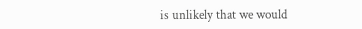is unlikely that we would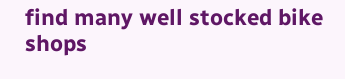find many well stocked bike shops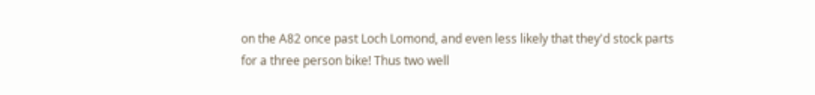on the A82 once past Loch Lomond, and even less likely that they'd stock parts for a three person bike! Thus two well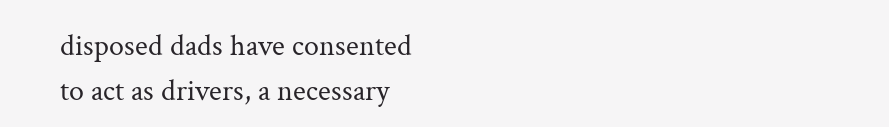disposed dads have consented to act as drivers, a necessary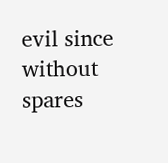evil since without spares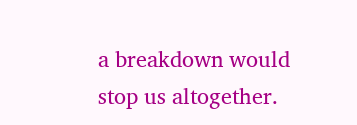a breakdown would stop us altogether.